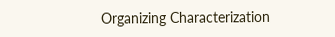Organizing Characterization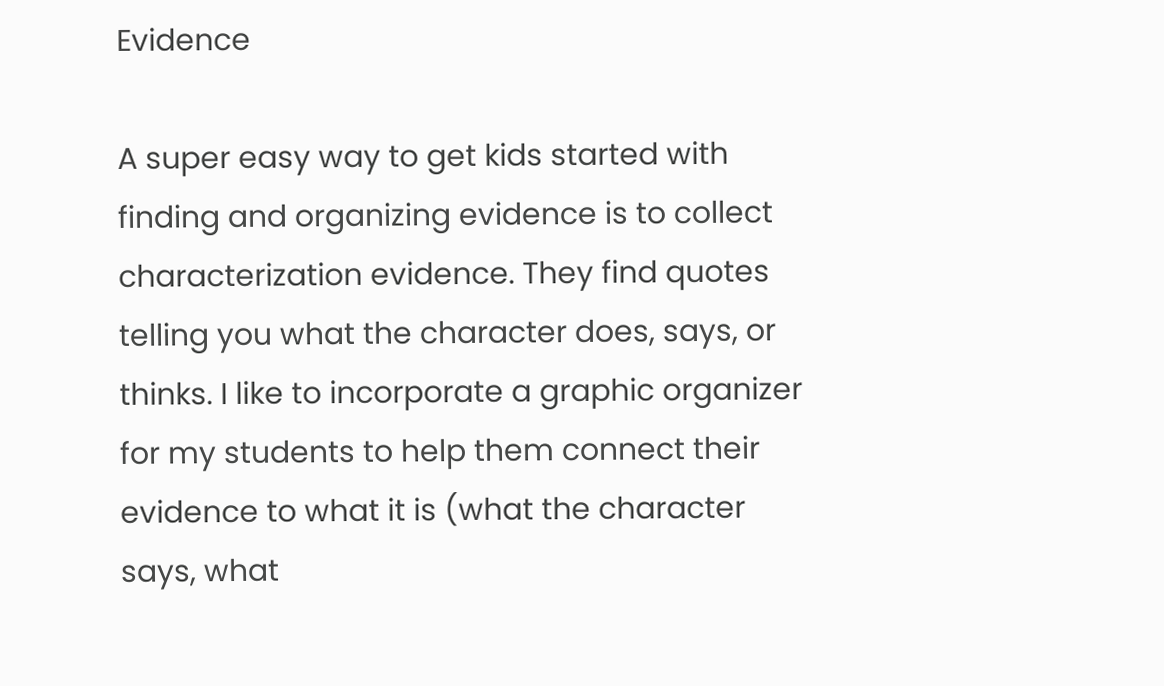Evidence

A super easy way to get kids started with finding and organizing evidence is to collect characterization evidence. They find quotes telling you what the character does, says, or thinks. I like to incorporate a graphic organizer for my students to help them connect their evidence to what it is (what the character says, what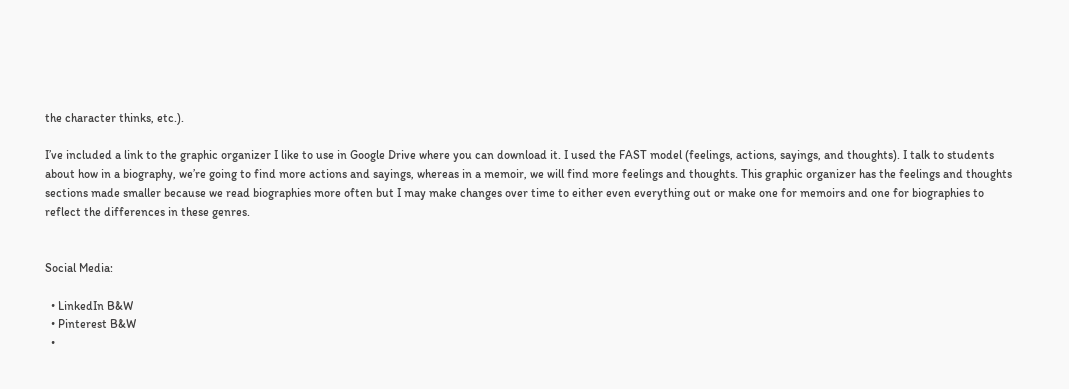the character thinks, etc.).

I’ve included a link to the graphic organizer I like to use in Google Drive where you can download it. I used the FAST model (feelings, actions, sayings, and thoughts). I talk to students about how in a biography, we’re going to find more actions and sayings, whereas in a memoir, we will find more feelings and thoughts. This graphic organizer has the feelings and thoughts sections made smaller because we read biographies more often but I may make changes over time to either even everything out or make one for memoirs and one for biographies to reflect the differences in these genres.


Social Media:

  • LinkedIn B&W
  • Pinterest B&W
  •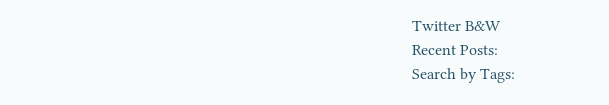Twitter B&W
Recent Posts:
Search by Tags: